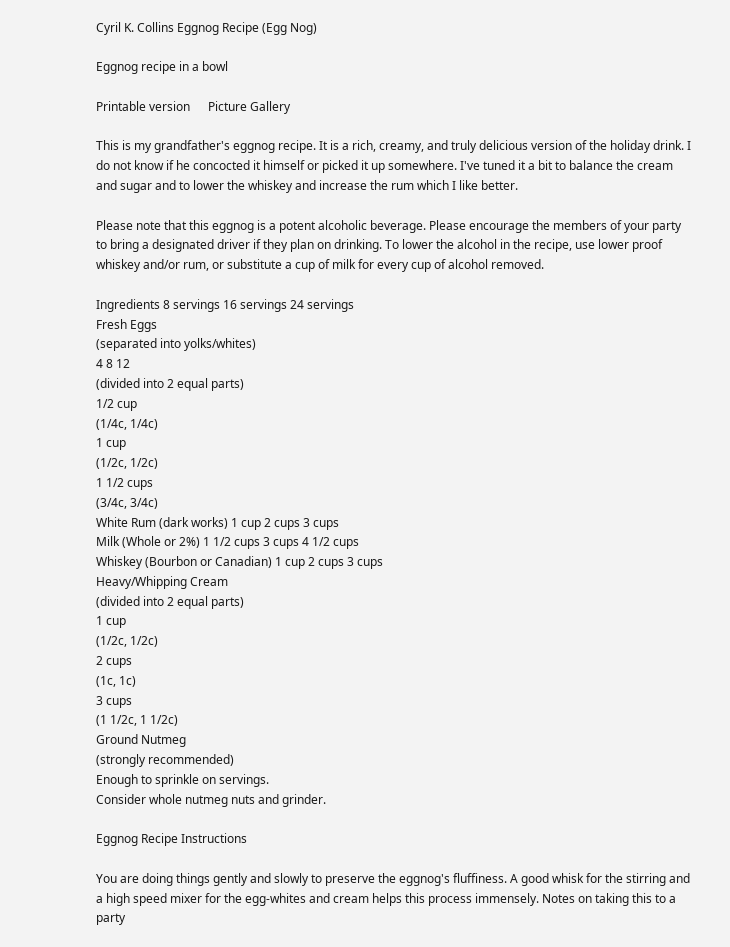Cyril K. Collins Eggnog Recipe (Egg Nog)

Eggnog recipe in a bowl

Printable version      Picture Gallery

This is my grandfather's eggnog recipe. It is a rich, creamy, and truly delicious version of the holiday drink. I do not know if he concocted it himself or picked it up somewhere. I've tuned it a bit to balance the cream and sugar and to lower the whiskey and increase the rum which I like better.

Please note that this eggnog is a potent alcoholic beverage. Please encourage the members of your party to bring a designated driver if they plan on drinking. To lower the alcohol in the recipe, use lower proof whiskey and/or rum, or substitute a cup of milk for every cup of alcohol removed.

Ingredients 8 servings 16 servings 24 servings
Fresh Eggs
(separated into yolks/whites)
4 8 12
(divided into 2 equal parts)
1/2 cup
(1/4c, 1/4c)
1 cup
(1/2c, 1/2c)
1 1/2 cups
(3/4c, 3/4c)
White Rum (dark works) 1 cup 2 cups 3 cups
Milk (Whole or 2%) 1 1/2 cups 3 cups 4 1/2 cups
Whiskey (Bourbon or Canadian) 1 cup 2 cups 3 cups
Heavy/Whipping Cream
(divided into 2 equal parts)
1 cup
(1/2c, 1/2c)
2 cups
(1c, 1c)
3 cups
(1 1/2c, 1 1/2c)
Ground Nutmeg
(strongly recommended)
Enough to sprinkle on servings.
Consider whole nutmeg nuts and grinder.

Eggnog Recipe Instructions

You are doing things gently and slowly to preserve the eggnog's fluffiness. A good whisk for the stirring and a high speed mixer for the egg-whites and cream helps this process immensely. Notes on taking this to a party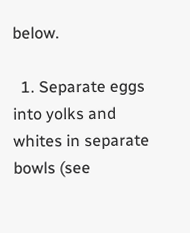below.

  1. Separate eggs into yolks and whites in separate bowls (see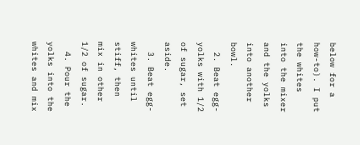below for a how-to). I put the whites into the mixer and the yolks into another bowl.
  2. Beat egg-yolks with 1/2 of sugar, set aside.
  3. Beat egg-whites until stiff, then mix in other 1/2 of sugar.
  4. Pour the yolks into the whites and mix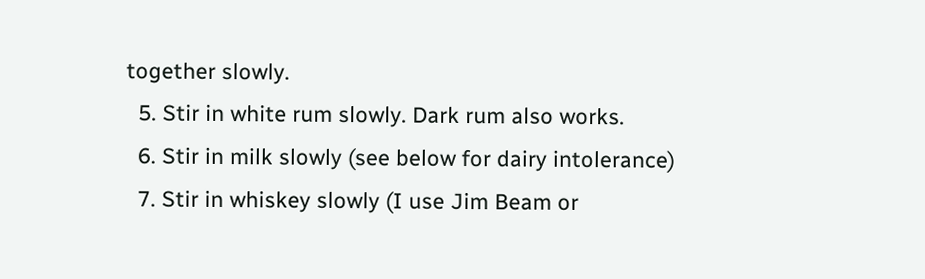together slowly.
  5. Stir in white rum slowly. Dark rum also works.
  6. Stir in milk slowly (see below for dairy intolerance)
  7. Stir in whiskey slowly (I use Jim Beam or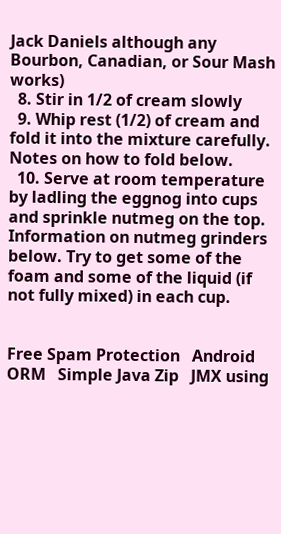Jack Daniels although any Bourbon, Canadian, or Sour Mash works)
  8. Stir in 1/2 of cream slowly
  9. Whip rest (1/2) of cream and fold it into the mixture carefully. Notes on how to fold below.
  10. Serve at room temperature by ladling the eggnog into cups and sprinkle nutmeg on the top. Information on nutmeg grinders below. Try to get some of the foam and some of the liquid (if not fully mixed) in each cup.


Free Spam Protection   Android ORM   Simple Java Zip   JMX using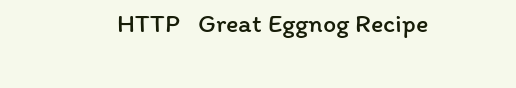HTTP   Great Eggnog Recipe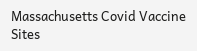Massachusetts Covid Vaccine Sites